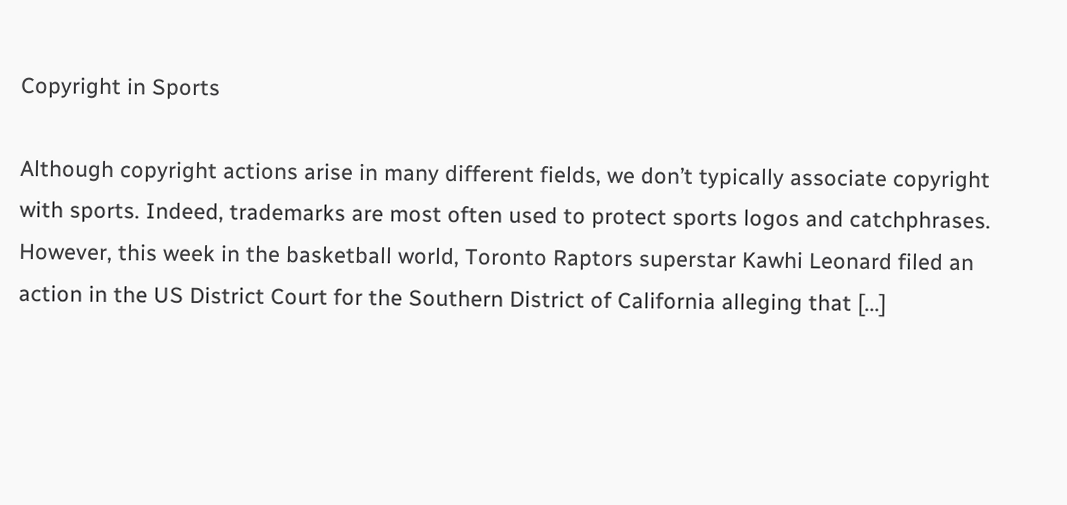Copyright in Sports

Although copyright actions arise in many different fields, we don’t typically associate copyright with sports. Indeed, trademarks are most often used to protect sports logos and catchphrases. However, this week in the basketball world, Toronto Raptors superstar Kawhi Leonard filed an action in the US District Court for the Southern District of California alleging that [...]